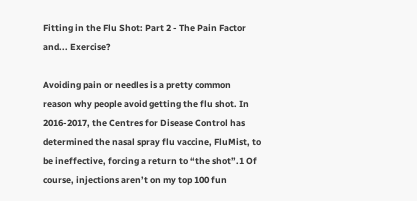Fitting in the Flu Shot: Part 2 - The Pain Factor and... Exercise?

Avoiding pain or needles is a pretty common reason why people avoid getting the flu shot. In 2016-2017, the Centres for Disease Control has determined the nasal spray flu vaccine, FluMist, to be ineffective, forcing a return to “the shot”.1 Of course, injections aren’t on my top 100 fun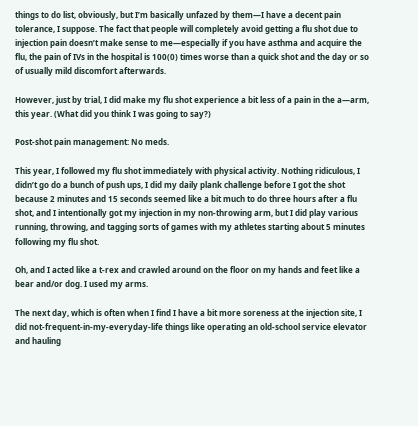things to do list, obviously, but I’m basically unfazed by them—I have a decent pain tolerance, I suppose. The fact that people will completely avoid getting a flu shot due to injection pain doesn’t make sense to me—especially if you have asthma and acquire the flu, the pain of IVs in the hospital is 100(0) times worse than a quick shot and the day or so of usually mild discomfort afterwards.

However, just by trial, I did make my flu shot experience a bit less of a pain in the a—arm, this year. (What did you think I was going to say?)

Post-shot pain management: No meds.

This year, I followed my flu shot immediately with physical activity. Nothing ridiculous, I didn’t go do a bunch of push ups, I did my daily plank challenge before I got the shot because 2 minutes and 15 seconds seemed like a bit much to do three hours after a flu shot, and I intentionally got my injection in my non-throwing arm, but I did play various running, throwing, and tagging sorts of games with my athletes starting about 5 minutes following my flu shot.

Oh, and I acted like a t-rex and crawled around on the floor on my hands and feet like a bear and/or dog. I used my arms.

The next day, which is often when I find I have a bit more soreness at the injection site, I did not-frequent-in-my-everyday-life things like operating an old-school service elevator and hauling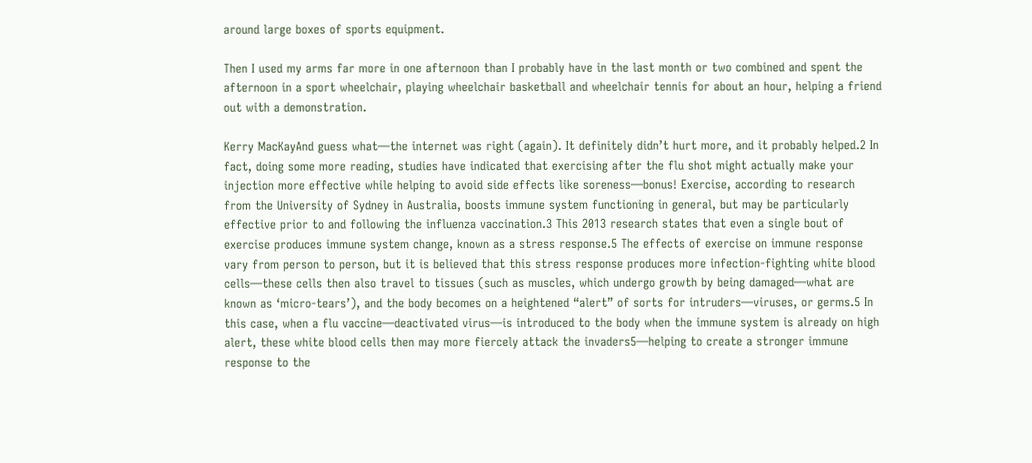around large boxes of sports equipment.

Then I used my arms far more in one afternoon than I probably have in the last month or two combined and spent the afternoon in a sport wheelchair, playing wheelchair basketball and wheelchair tennis for about an hour, helping a friend out with a demonstration.

Kerry MacKayAnd guess what—the internet was right (again). It definitely didn’t hurt more, and it probably helped.2 In fact, doing some more reading, studies have indicated that exercising after the flu shot might actually make your injection more effective while helping to avoid side effects like soreness—bonus! Exercise, according to research from the University of Sydney in Australia, boosts immune system functioning in general, but may be particularly effective prior to and following the influenza vaccination.3 This 2013 research states that even a single bout of exercise produces immune system change, known as a stress response.5 The effects of exercise on immune response vary from person to person, but it is believed that this stress response produces more infection-fighting white blood cells—these cells then also travel to tissues (such as muscles, which undergo growth by being damaged—what are known as ‘micro-tears’), and the body becomes on a heightened “alert” of sorts for intruders—viruses, or germs.5 In this case, when a flu vaccine—deactivated virus—is introduced to the body when the immune system is already on high alert, these white blood cells then may more fiercely attack the invaders5—helping to create a stronger immune response to the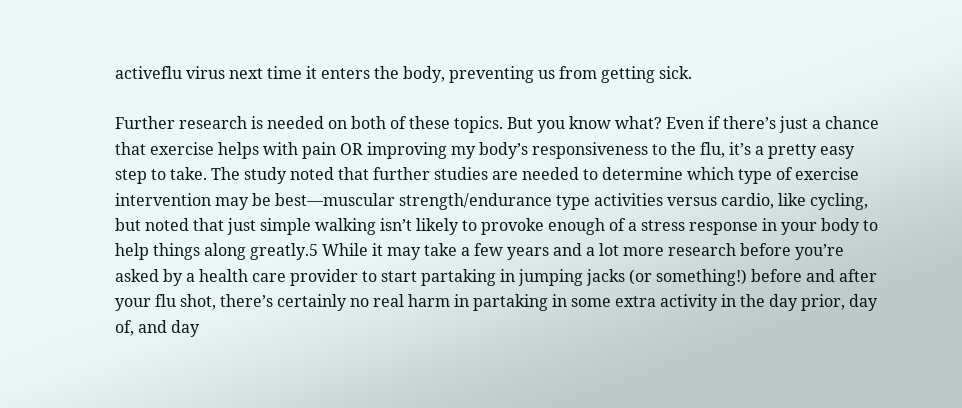activeflu virus next time it enters the body, preventing us from getting sick.

Further research is needed on both of these topics. But you know what? Even if there’s just a chance that exercise helps with pain OR improving my body’s responsiveness to the flu, it’s a pretty easy step to take. The study noted that further studies are needed to determine which type of exercise intervention may be best—muscular strength/endurance type activities versus cardio, like cycling, but noted that just simple walking isn’t likely to provoke enough of a stress response in your body to help things along greatly.5 While it may take a few years and a lot more research before you’re asked by a health care provider to start partaking in jumping jacks (or something!) before and after your flu shot, there’s certainly no real harm in partaking in some extra activity in the day prior, day of, and day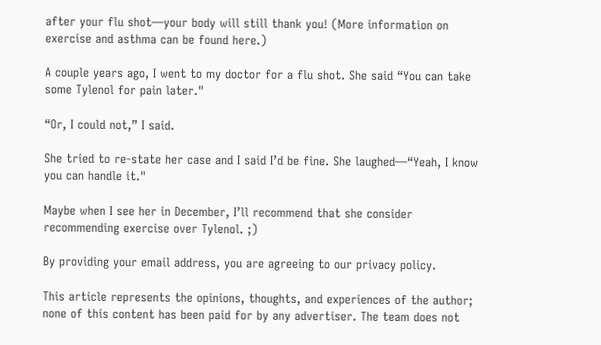after your flu shot—your body will still thank you! (More information on exercise and asthma can be found here.)

A couple years ago, I went to my doctor for a flu shot. She said “You can take some Tylenol for pain later."

“Or, I could not,” I said.

She tried to re-state her case and I said I’d be fine. She laughed—“Yeah, I know you can handle it."

Maybe when I see her in December, I’ll recommend that she consider recommending exercise over Tylenol. ;)

By providing your email address, you are agreeing to our privacy policy.

This article represents the opinions, thoughts, and experiences of the author; none of this content has been paid for by any advertiser. The team does not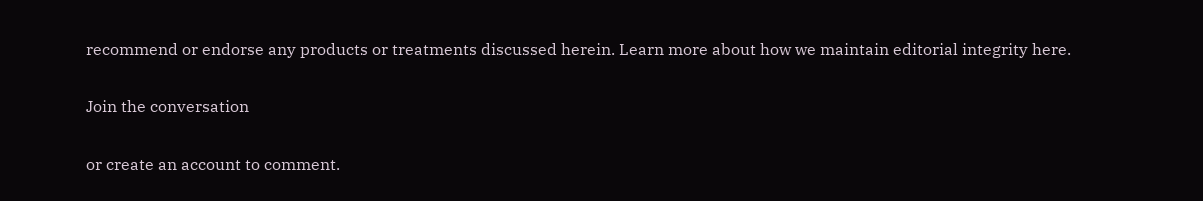recommend or endorse any products or treatments discussed herein. Learn more about how we maintain editorial integrity here.

Join the conversation

or create an account to comment.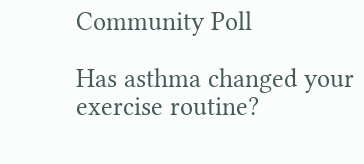Community Poll

Has asthma changed your exercise routine?